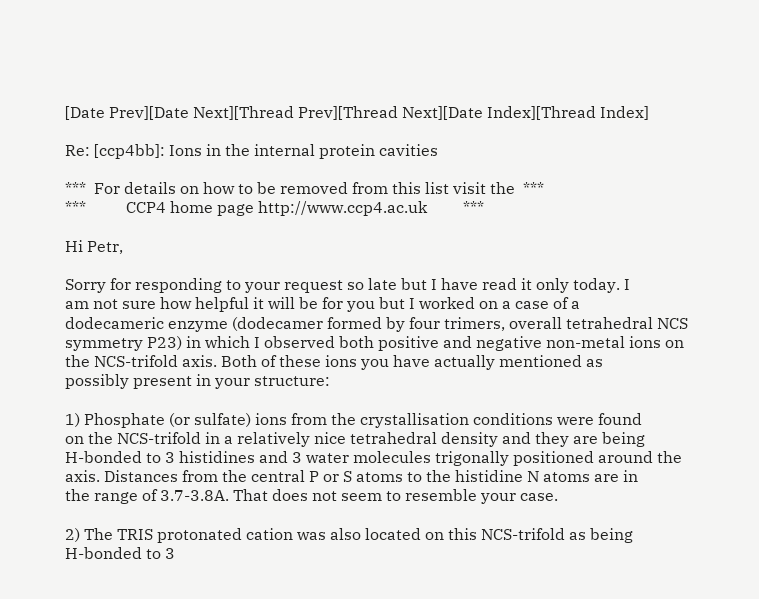[Date Prev][Date Next][Thread Prev][Thread Next][Date Index][Thread Index]

Re: [ccp4bb]: Ions in the internal protein cavities

***  For details on how to be removed from this list visit the  ***
***          CCP4 home page http://www.ccp4.ac.uk         ***

Hi Petr,

Sorry for responding to your request so late but I have read it only today. I
am not sure how helpful it will be for you but I worked on a case of a
dodecameric enzyme (dodecamer formed by four trimers, overall tetrahedral NCS
symmetry P23) in which I observed both positive and negative non-metal ions on
the NCS-trifold axis. Both of these ions you have actually mentioned as
possibly present in your structure:

1) Phosphate (or sulfate) ions from the crystallisation conditions were found
on the NCS-trifold in a relatively nice tetrahedral density and they are being
H-bonded to 3 histidines and 3 water molecules trigonally positioned around the
axis. Distances from the central P or S atoms to the histidine N atoms are in
the range of 3.7-3.8A. That does not seem to resemble your case.

2) The TRIS protonated cation was also located on this NCS-trifold as being
H-bonded to 3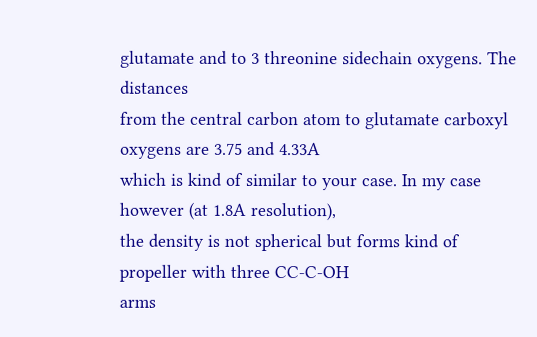glutamate and to 3 threonine sidechain oxygens. The distances
from the central carbon atom to glutamate carboxyl oxygens are 3.75 and 4.33A
which is kind of similar to your case. In my case however (at 1.8A resolution),
the density is not spherical but forms kind of propeller with three CC-C-OH
arms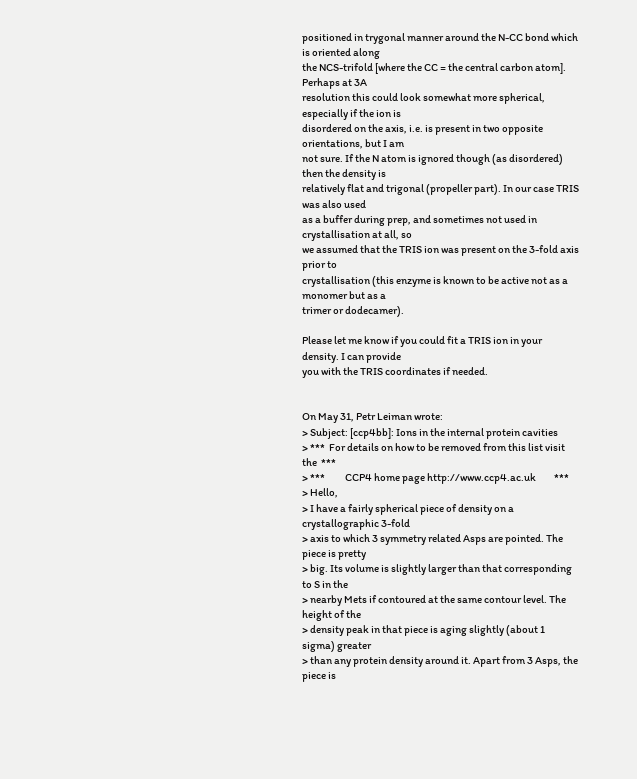positioned in trygonal manner around the N-CC bond which is oriented along
the NCS-trifold [where the CC = the central carbon atom]. Perhaps at 3A
resolution this could look somewhat more spherical, especially if the ion is
disordered on the axis, i.e. is present in two opposite orientations, but I am
not sure. If the N atom is ignored though (as disordered) then the density is
relatively flat and trigonal (propeller part). In our case TRIS was also used
as a buffer during prep, and sometimes not used in crystallisation at all, so
we assumed that the TRIS ion was present on the 3-fold axis prior to
crystallisation (this enzyme is known to be active not as a monomer but as a
trimer or dodecamer).

Please let me know if you could fit a TRIS ion in your density. I can provide
you with the TRIS coordinates if needed.


On May 31, Petr Leiman wrote:
> Subject: [ccp4bb]: Ions in the internal protein cavities
> ***  For details on how to be removed from this list visit the  ***
> ***          CCP4 home page http://www.ccp4.ac.uk         ***
> Hello,
> I have a fairly spherical piece of density on a crystallographic 3-fold
> axis to which 3 symmetry related Asps are pointed. The piece is pretty
> big. Its volume is slightly larger than that corresponding to S in the
> nearby Mets if contoured at the same contour level. The height of the
> density peak in that piece is aging slightly (about 1 sigma) greater
> than any protein density around it. Apart from 3 Asps, the piece is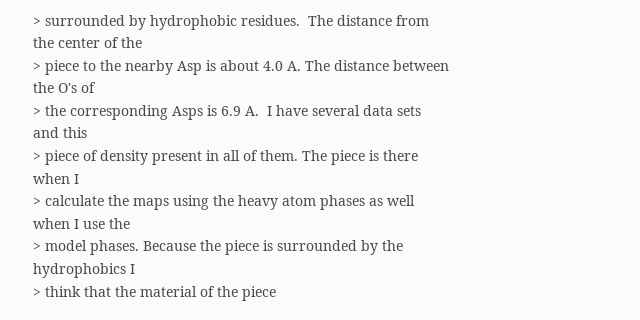> surrounded by hydrophobic residues.  The distance from the center of the
> piece to the nearby Asp is about 4.0 A. The distance between the O's of
> the corresponding Asps is 6.9 A.  I have several data sets and this
> piece of density present in all of them. The piece is there when I
> calculate the maps using the heavy atom phases as well when I use the
> model phases. Because the piece is surrounded by the hydrophobics I
> think that the material of the piece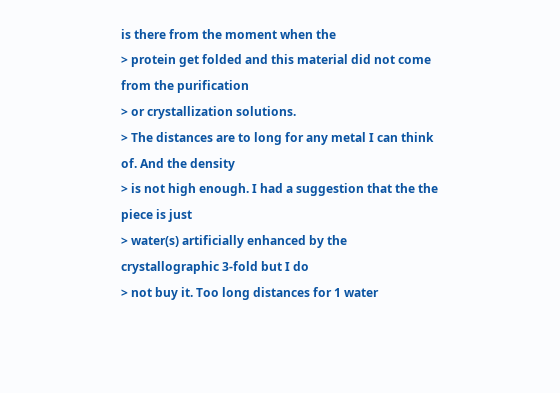is there from the moment when the
> protein get folded and this material did not come from the purification
> or crystallization solutions.
> The distances are to long for any metal I can think of. And the density
> is not high enough. I had a suggestion that the the piece is just
> water(s) artificially enhanced by the crystallographic 3-fold but I do
> not buy it. Too long distances for 1 water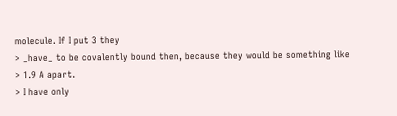molecule. If I put 3 they
> _have_ to be covalently bound then, because they would be something like
> 1.9 A apart.
> I have only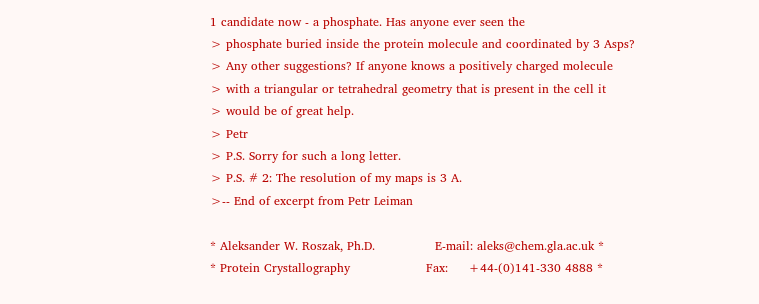1 candidate now - a phosphate. Has anyone ever seen the
> phosphate buried inside the protein molecule and coordinated by 3 Asps?
> Any other suggestions? If anyone knows a positively charged molecule
> with a triangular or tetrahedral geometry that is present in the cell it
> would be of great help.
> Petr
> P.S. Sorry for such a long letter.
> P.S. # 2: The resolution of my maps is 3 A.
>-- End of excerpt from Petr Leiman

* Aleksander W. Roszak, Ph.D.               E-mail: aleks@chem.gla.ac.uk *
* Protein Crystallography                   Fax:     +44-(0)141-330 4888 *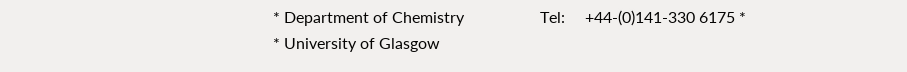* Department of Chemistry                   Tel:     +44-(0)141-330 6175 *
* University of Glasgow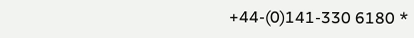+44-(0)141-330 6180 *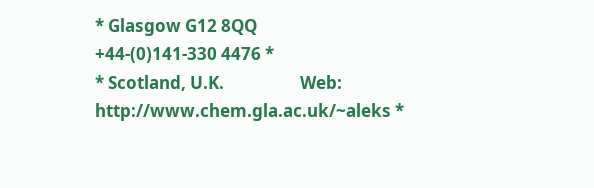* Glasgow G12 8QQ                                    +44-(0)141-330 4476 *
* Scotland, U.K.                   Web: http://www.chem.gla.ac.uk/~aleks *